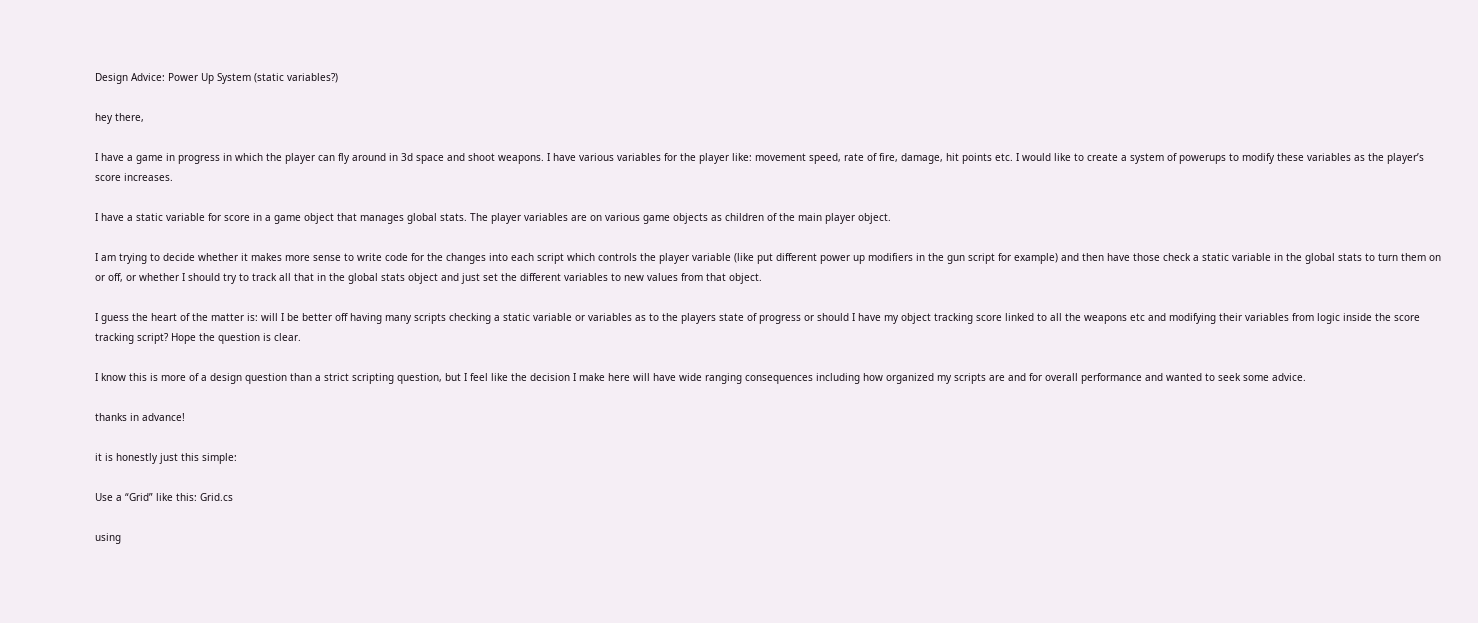Design Advice: Power Up System (static variables?)

hey there,

I have a game in progress in which the player can fly around in 3d space and shoot weapons. I have various variables for the player like: movement speed, rate of fire, damage, hit points etc. I would like to create a system of powerups to modify these variables as the player’s score increases.

I have a static variable for score in a game object that manages global stats. The player variables are on various game objects as children of the main player object.

I am trying to decide whether it makes more sense to write code for the changes into each script which controls the player variable (like put different power up modifiers in the gun script for example) and then have those check a static variable in the global stats to turn them on or off, or whether I should try to track all that in the global stats object and just set the different variables to new values from that object.

I guess the heart of the matter is: will I be better off having many scripts checking a static variable or variables as to the players state of progress or should I have my object tracking score linked to all the weapons etc and modifying their variables from logic inside the score tracking script? Hope the question is clear.

I know this is more of a design question than a strict scripting question, but I feel like the decision I make here will have wide ranging consequences including how organized my scripts are and for overall performance and wanted to seek some advice.

thanks in advance!

it is honestly just this simple:

Use a “Grid” like this: Grid.cs

using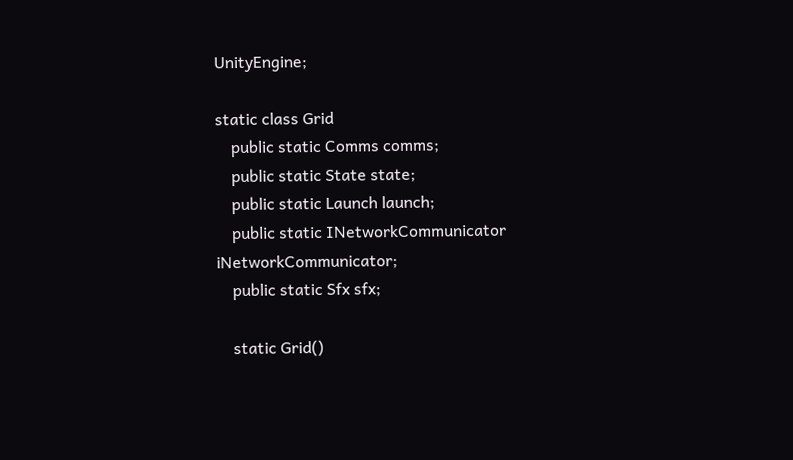UnityEngine;

static class Grid
    public static Comms comms;
    public static State state;
    public static Launch launch;
    public static INetworkCommunicator iNetworkCommunicator;
    public static Sfx sfx;

    static Grid()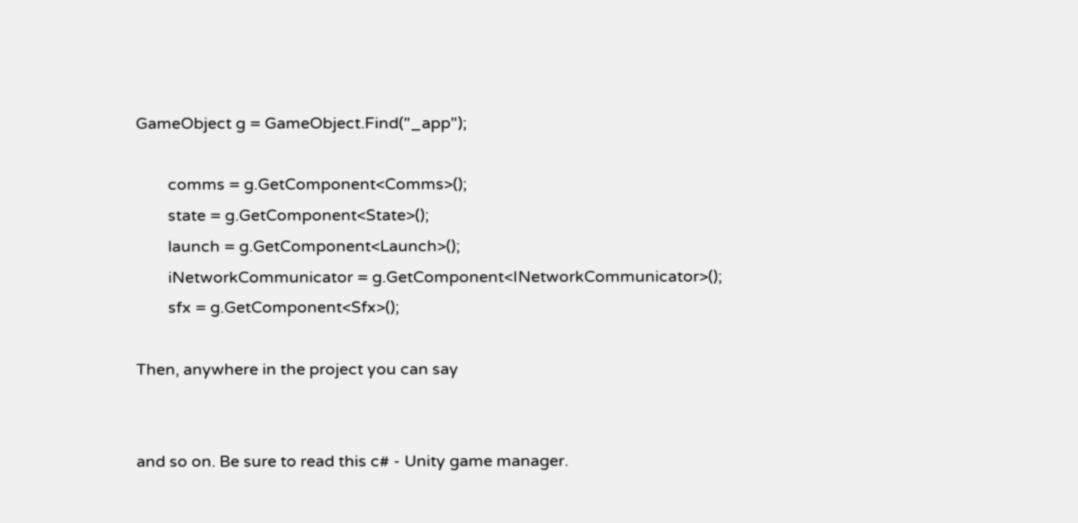GameObject g = GameObject.Find("_app");

        comms = g.GetComponent<Comms>();
        state = g.GetComponent<State>();
        launch = g.GetComponent<Launch>();
        iNetworkCommunicator = g.GetComponent<INetworkCommunicator>();
        sfx = g.GetComponent<Sfx>();

Then, anywhere in the project you can say


and so on. Be sure to read this c# - Unity game manager.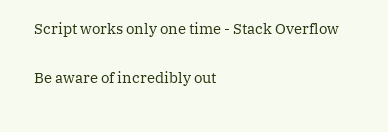Script works only one time - Stack Overflow

Be aware of incredibly out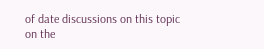of date discussions on this topic on the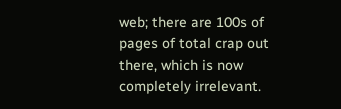web; there are 100s of pages of total crap out there, which is now completely irrelevant.